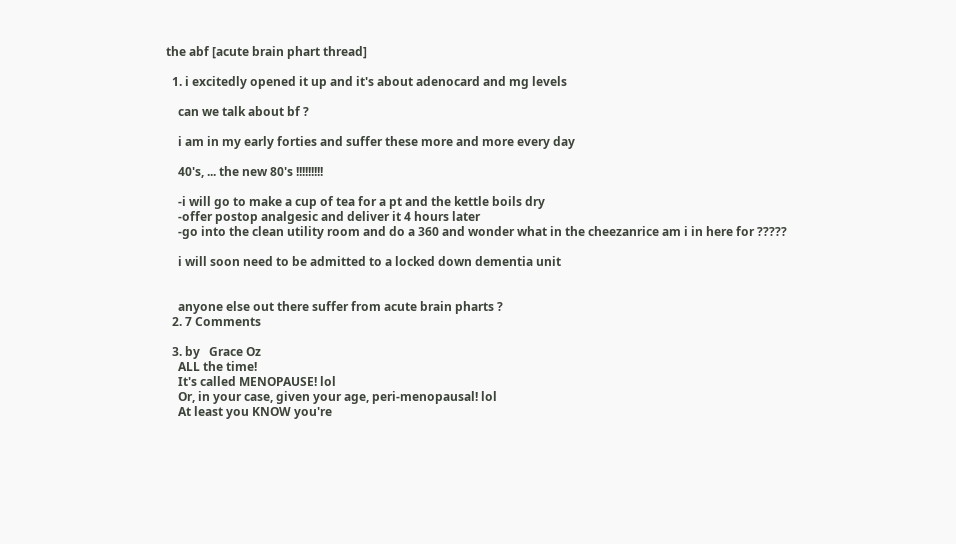the abf [acute brain phart thread]

  1. i excitedly opened it up and it's about adenocard and mg levels

    can we talk about bf ?

    i am in my early forties and suffer these more and more every day

    40's, ... the new 80's !!!!!!!!!

    -i will go to make a cup of tea for a pt and the kettle boils dry
    -offer postop analgesic and deliver it 4 hours later
    -go into the clean utility room and do a 360 and wonder what in the cheezanrice am i in here for ?????

    i will soon need to be admitted to a locked down dementia unit


    anyone else out there suffer from acute brain pharts ?
  2. 7 Comments

  3. by   Grace Oz
    ALL the time!
    It's called MENOPAUSE! lol
    Or, in your case, given your age, peri-menopausal! lol
    At least you KNOW you're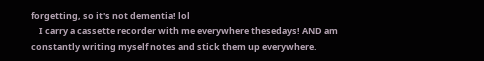forgetting, so it's not dementia! lol
    I carry a cassette recorder with me everywhere thesedays! AND am constantly writing myself notes and stick them up everywhere.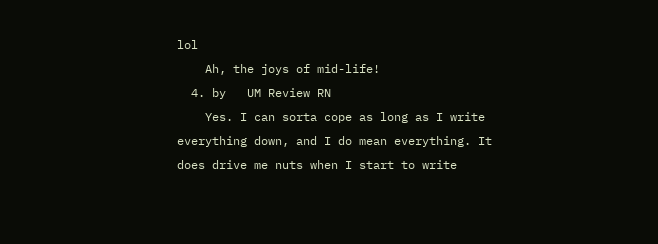lol
    Ah, the joys of mid-life!
  4. by   UM Review RN
    Yes. I can sorta cope as long as I write everything down, and I do mean everything. It does drive me nuts when I start to write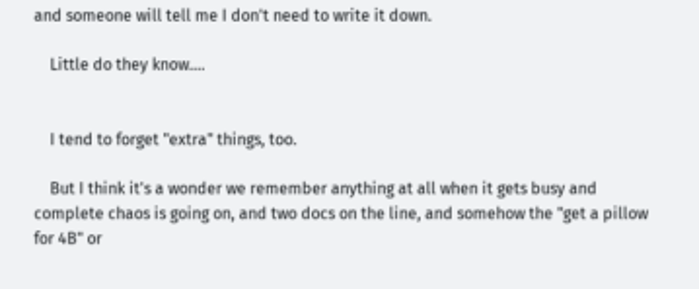and someone will tell me I don't need to write it down.

    Little do they know....


    I tend to forget "extra" things, too.

    But I think it's a wonder we remember anything at all when it gets busy and complete chaos is going on, and two docs on the line, and somehow the "get a pillow for 4B" or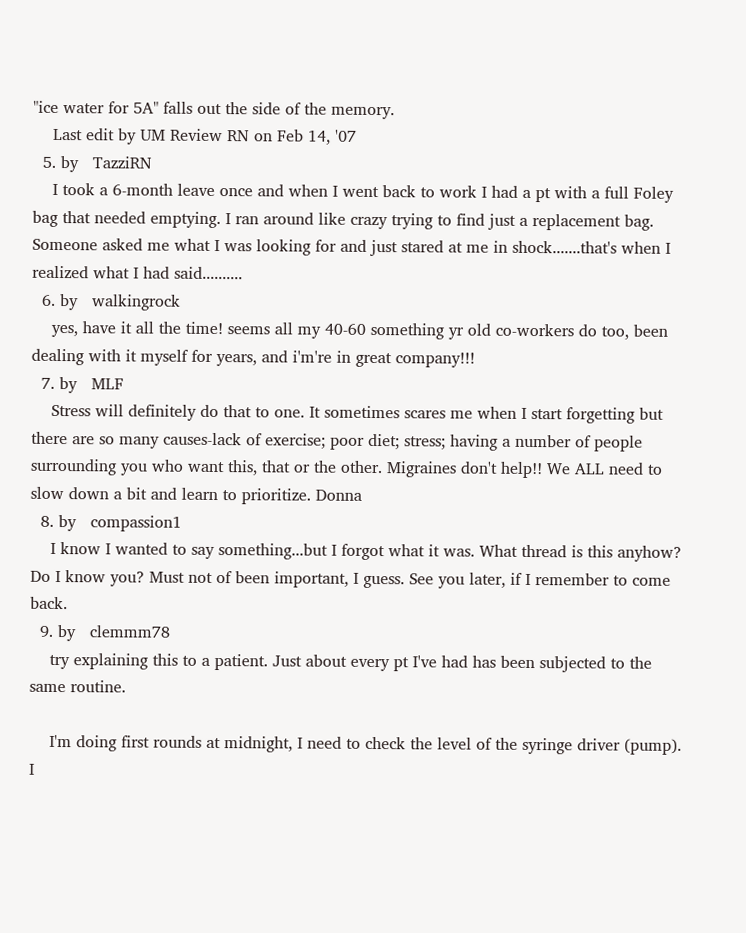"ice water for 5A" falls out the side of the memory.
    Last edit by UM Review RN on Feb 14, '07
  5. by   TazziRN
    I took a 6-month leave once and when I went back to work I had a pt with a full Foley bag that needed emptying. I ran around like crazy trying to find just a replacement bag. Someone asked me what I was looking for and just stared at me in shock.......that's when I realized what I had said..........
  6. by   walkingrock
    yes, have it all the time! seems all my 40-60 something yr old co-workers do too, been dealing with it myself for years, and i'm're in great company!!!
  7. by   MLF
    Stress will definitely do that to one. It sometimes scares me when I start forgetting but there are so many causes-lack of exercise; poor diet; stress; having a number of people surrounding you who want this, that or the other. Migraines don't help!! We ALL need to slow down a bit and learn to prioritize. Donna
  8. by   compassion1
    I know I wanted to say something...but I forgot what it was. What thread is this anyhow? Do I know you? Must not of been important, I guess. See you later, if I remember to come back.
  9. by   clemmm78
    try explaining this to a patient. Just about every pt I've had has been subjected to the same routine.

    I'm doing first rounds at midnight, I need to check the level of the syringe driver (pump). I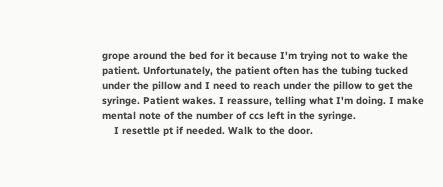grope around the bed for it because I'm trying not to wake the patient. Unfortunately, the patient often has the tubing tucked under the pillow and I need to reach under the pillow to get the syringe. Patient wakes. I reassure, telling what I'm doing. I make mental note of the number of ccs left in the syringe.
    I resettle pt if needed. Walk to the door.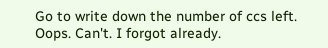Go to write down the number of ccs left. Oops. Can't. I forgot already.